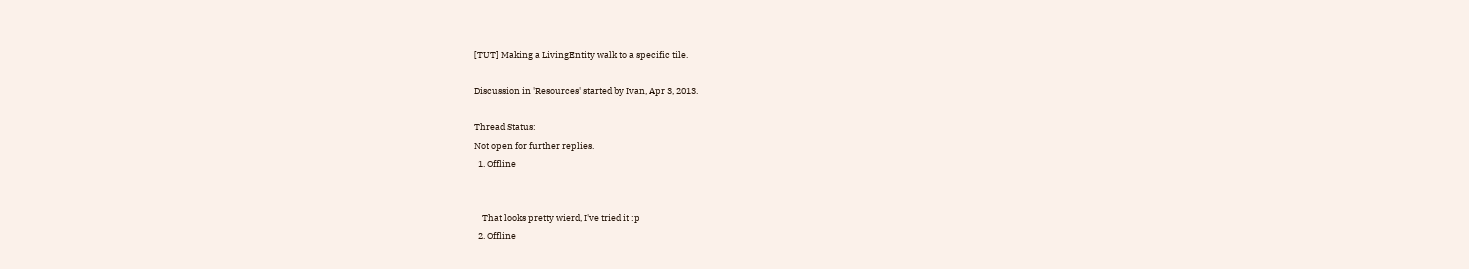[TUT] Making a LivingEntity walk to a specific tile.

Discussion in 'Resources' started by Ivan, Apr 3, 2013.

Thread Status:
Not open for further replies.
  1. Offline


    That looks pretty wierd, I've tried it :p
  2. Offline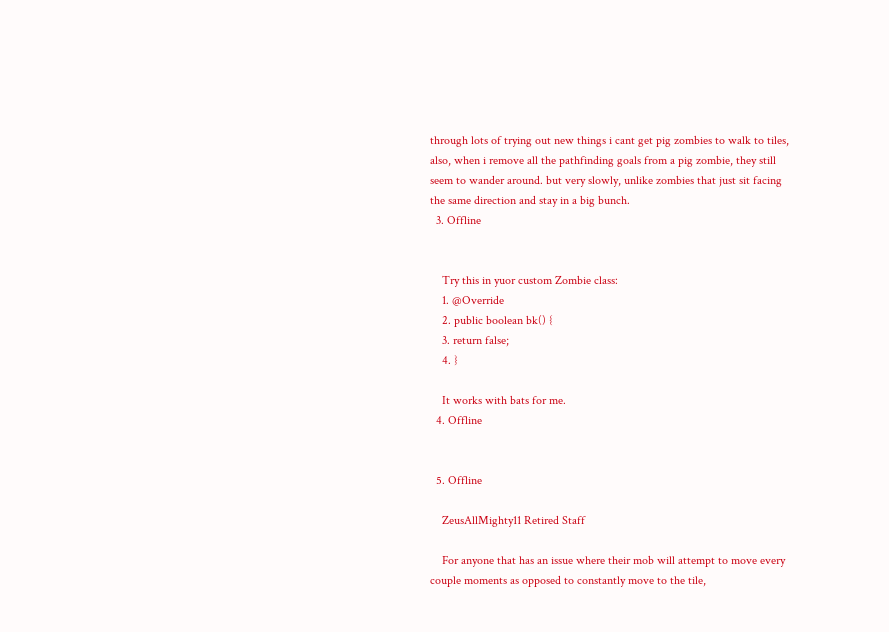through lots of trying out new things i cant get pig zombies to walk to tiles, also, when i remove all the pathfinding goals from a pig zombie, they still seem to wander around. but very slowly, unlike zombies that just sit facing the same direction and stay in a big bunch.
  3. Offline


    Try this in yuor custom Zombie class:
    1. @Override
    2. public boolean bk() {
    3. return false;
    4. }

    It works with bats for me.
  4. Offline


  5. Offline

    ZeusAllMighty11 Retired Staff

    For anyone that has an issue where their mob will attempt to move every couple moments as opposed to constantly move to the tile,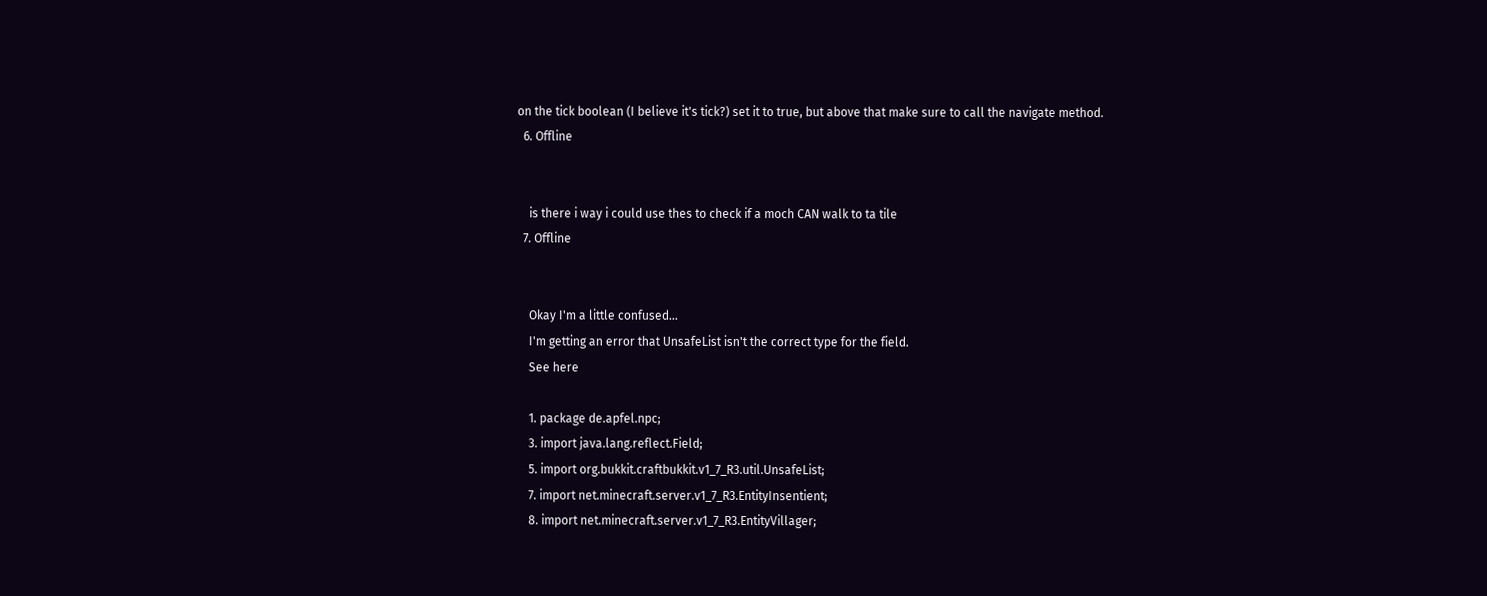on the tick boolean (I believe it's tick?) set it to true, but above that make sure to call the navigate method.
  6. Offline


    is there i way i could use thes to check if a moch CAN walk to ta tile
  7. Offline


    Okay I'm a little confused...
    I'm getting an error that UnsafeList isn't the correct type for the field.
    See here

    1. package de.apfel.npc;
    3. import java.lang.reflect.Field;
    5. import org.bukkit.craftbukkit.v1_7_R3.util.UnsafeList;
    7. import net.minecraft.server.v1_7_R3.EntityInsentient;
    8. import net.minecraft.server.v1_7_R3.EntityVillager;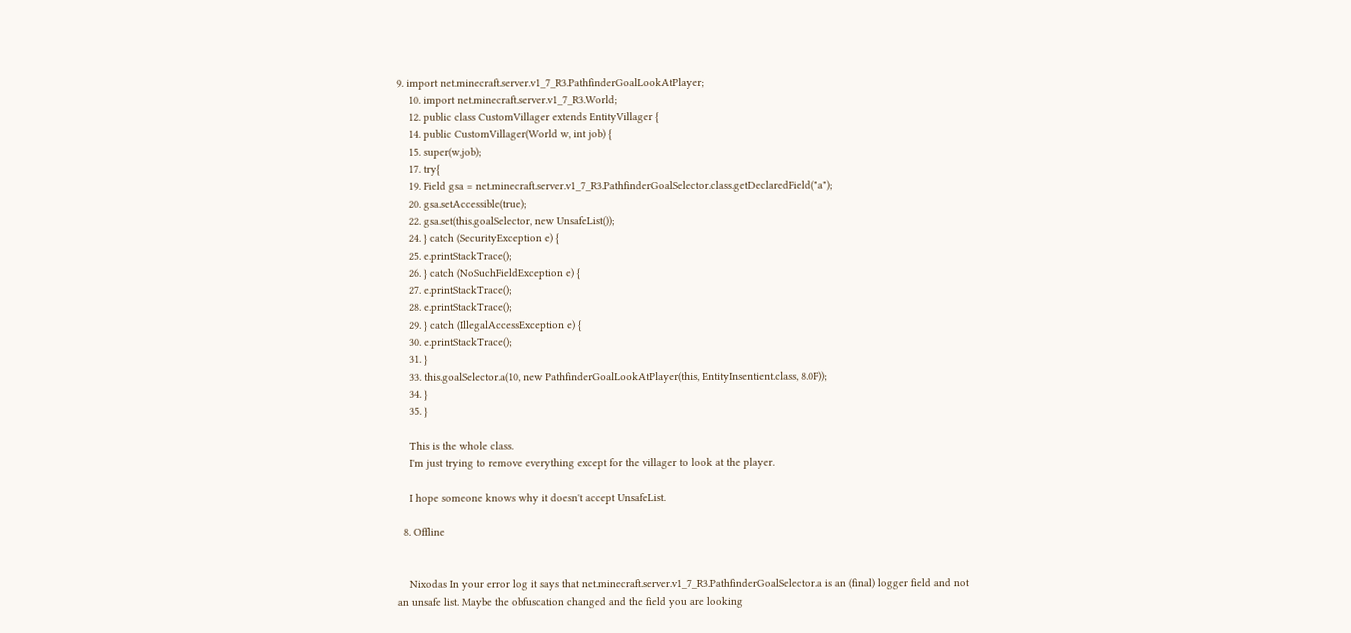9. import net.minecraft.server.v1_7_R3.PathfinderGoalLookAtPlayer;
    10. import net.minecraft.server.v1_7_R3.World;
    12. public class CustomVillager extends EntityVillager {
    14. public CustomVillager(World w, int job) {
    15. super(w,job);
    17. try{
    19. Field gsa = net.minecraft.server.v1_7_R3.PathfinderGoalSelector.class.getDeclaredField("a");
    20. gsa.setAccessible(true);
    22. gsa.set(this.goalSelector, new UnsafeList());
    24. } catch (SecurityException e) {
    25. e.printStackTrace();
    26. } catch (NoSuchFieldException e) {
    27. e.printStackTrace();
    28. e.printStackTrace();
    29. } catch (IllegalAccessException e) {
    30. e.printStackTrace();
    31. }
    33. this.goalSelector.a(10, new PathfinderGoalLookAtPlayer(this, EntityInsentient.class, 8.0F));
    34. }
    35. }

    This is the whole class.
    I'm just trying to remove everything except for the villager to look at the player.

    I hope someone knows why it doesn't accept UnsafeList.

  8. Offline


    Nixodas In your error log it says that net.minecraft.server.v1_7_R3.PathfinderGoalSelector.a is an (final) logger field and not an unsafe list. Maybe the obfuscation changed and the field you are looking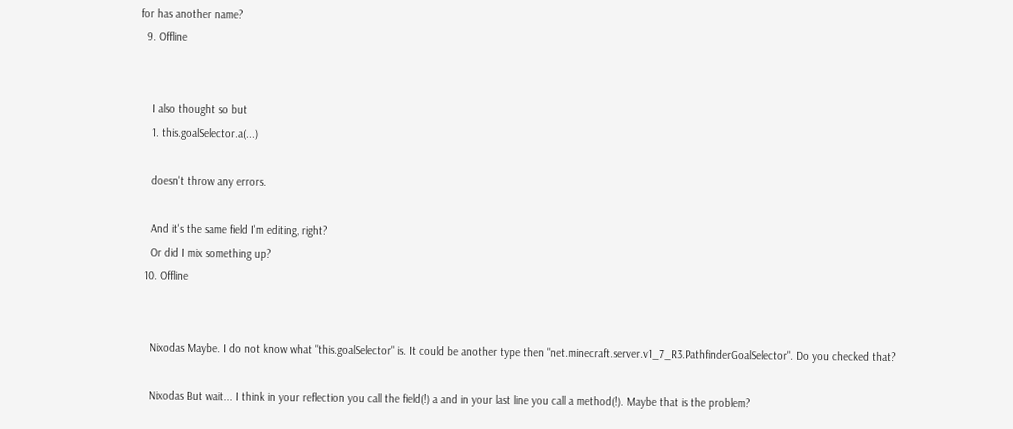for has another name?
  9. Offline


    I also thought so but
    1. this.goalSelector.a(...)

    doesn't throw any errors.

    And it's the same field I'm editing, right?
    Or did I mix something up?
  10. Offline


    Nixodas Maybe. I do not know what "this.goalSelector" is. It could be another type then "net.minecraft.server.v1_7_R3.PathfinderGoalSelector". Do you checked that?

    Nixodas But wait... I think in your reflection you call the field(!) a and in your last line you call a method(!). Maybe that is the problem?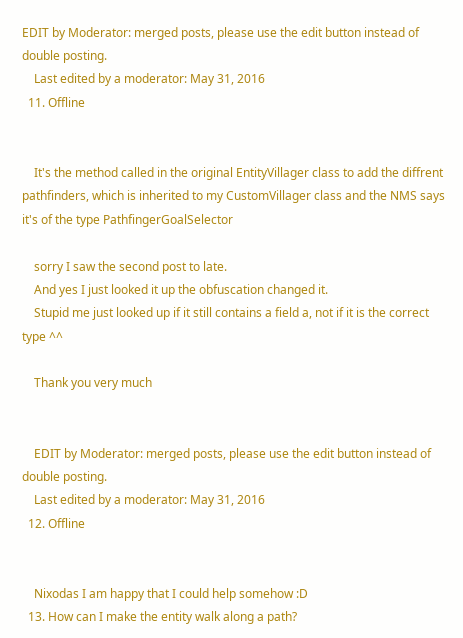EDIT by Moderator: merged posts, please use the edit button instead of double posting.
    Last edited by a moderator: May 31, 2016
  11. Offline


    It's the method called in the original EntityVillager class to add the diffrent pathfinders, which is inherited to my CustomVillager class and the NMS says it's of the type PathfingerGoalSelector

    sorry I saw the second post to late.
    And yes I just looked it up the obfuscation changed it.
    Stupid me just looked up if it still contains a field a, not if it is the correct type ^^

    Thank you very much


    EDIT by Moderator: merged posts, please use the edit button instead of double posting.
    Last edited by a moderator: May 31, 2016
  12. Offline


    Nixodas I am happy that I could help somehow :D
  13. How can I make the entity walk along a path?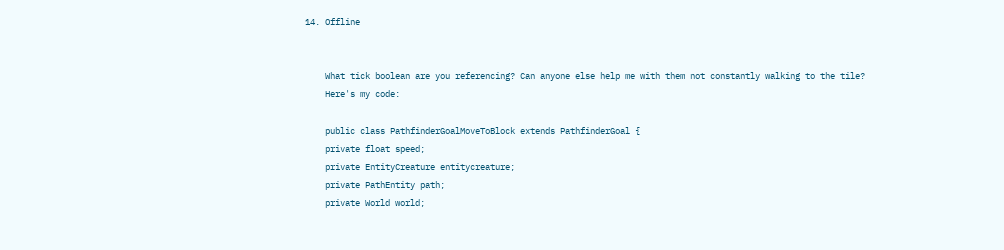14. Offline


    What tick boolean are you referencing? Can anyone else help me with them not constantly walking to the tile?
    Here's my code:

    public class PathfinderGoalMoveToBlock extends PathfinderGoal {
    private float speed;
    private EntityCreature entitycreature;
    private PathEntity path;
    private World world;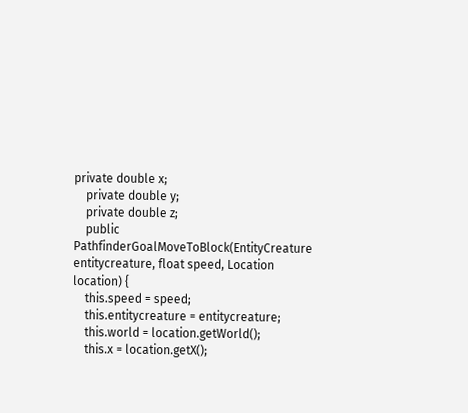private double x;
    private double y;
    private double z;
    public PathfinderGoalMoveToBlock(EntityCreature entitycreature, float speed, Location location) {
    this.speed = speed;
    this.entitycreature = entitycreature;
    this.world = location.getWorld();
    this.x = location.getX();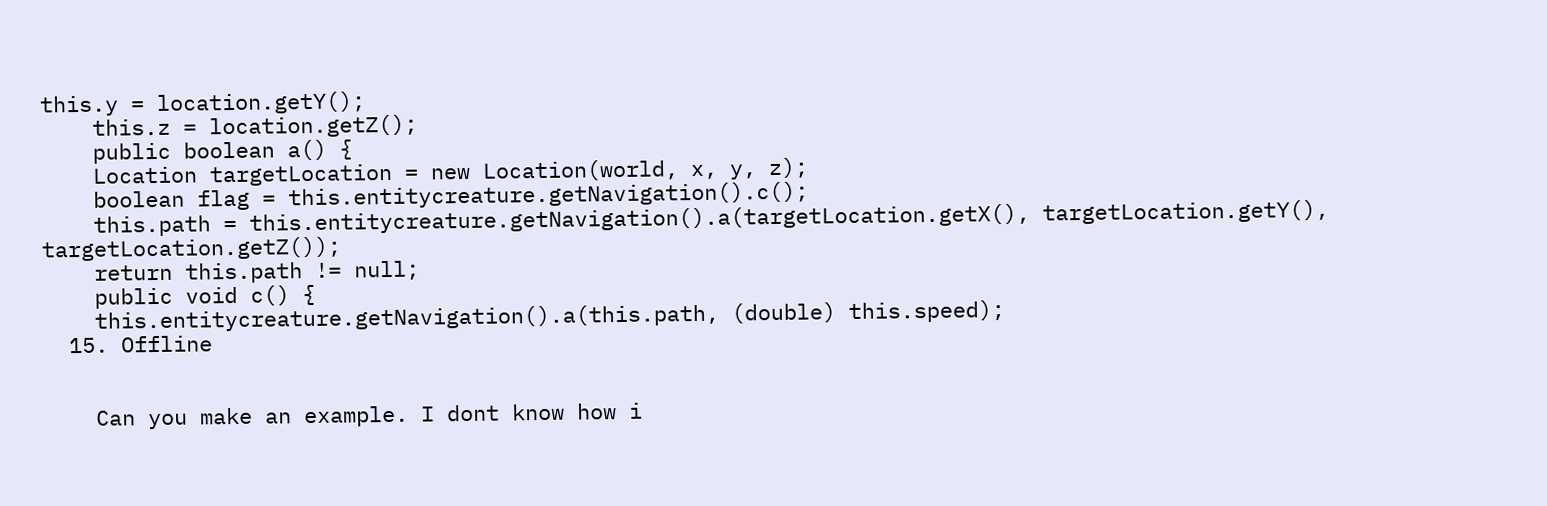this.y = location.getY();
    this.z = location.getZ();
    public boolean a() {
    Location targetLocation = new Location(world, x, y, z);
    boolean flag = this.entitycreature.getNavigation().c();
    this.path = this.entitycreature.getNavigation().a(targetLocation.getX(), targetLocation.getY(), targetLocation.getZ());
    return this.path != null;
    public void c() {
    this.entitycreature.getNavigation().a(this.path, (double) this.speed);
  15. Offline


    Can you make an example. I dont know how i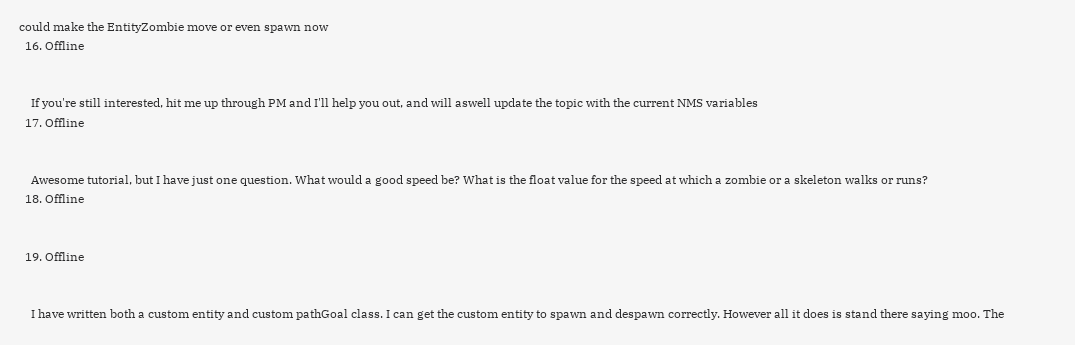could make the EntityZombie move or even spawn now
  16. Offline


    If you're still interested, hit me up through PM and I'll help you out, and will aswell update the topic with the current NMS variables
  17. Offline


    Awesome tutorial, but I have just one question. What would a good speed be? What is the float value for the speed at which a zombie or a skeleton walks or runs?
  18. Offline


  19. Offline


    I have written both a custom entity and custom pathGoal class. I can get the custom entity to spawn and despawn correctly. However all it does is stand there saying moo. The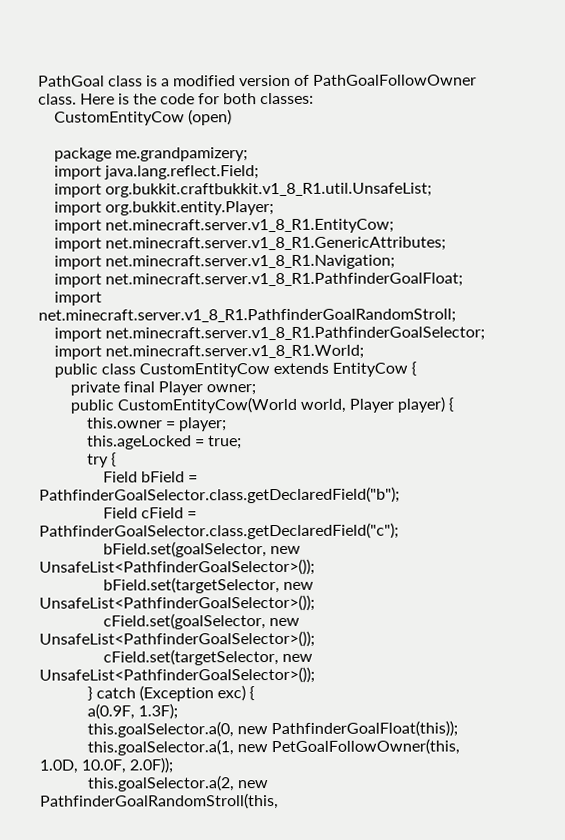PathGoal class is a modified version of PathGoalFollowOwner class. Here is the code for both classes:
    CustomEntityCow (open)

    package me.grandpamizery;
    import java.lang.reflect.Field;
    import org.bukkit.craftbukkit.v1_8_R1.util.UnsafeList;
    import org.bukkit.entity.Player;
    import net.minecraft.server.v1_8_R1.EntityCow;
    import net.minecraft.server.v1_8_R1.GenericAttributes;
    import net.minecraft.server.v1_8_R1.Navigation;
    import net.minecraft.server.v1_8_R1.PathfinderGoalFloat;
    import net.minecraft.server.v1_8_R1.PathfinderGoalRandomStroll;
    import net.minecraft.server.v1_8_R1.PathfinderGoalSelector;
    import net.minecraft.server.v1_8_R1.World;
    public class CustomEntityCow extends EntityCow {
        private final Player owner;
        public CustomEntityCow(World world, Player player) {
            this.owner = player;
            this.ageLocked = true;
            try {
                Field bField = PathfinderGoalSelector.class.getDeclaredField("b");
                Field cField = PathfinderGoalSelector.class.getDeclaredField("c");
                bField.set(goalSelector, new UnsafeList<PathfinderGoalSelector>());
                bField.set(targetSelector, new UnsafeList<PathfinderGoalSelector>());
                cField.set(goalSelector, new UnsafeList<PathfinderGoalSelector>());
                cField.set(targetSelector, new UnsafeList<PathfinderGoalSelector>());
            } catch (Exception exc) {
            a(0.9F, 1.3F);
            this.goalSelector.a(0, new PathfinderGoalFloat(this));
            this.goalSelector.a(1, new PetGoalFollowOwner(this, 1.0D, 10.0F, 2.0F));
            this.goalSelector.a(2, new PathfinderGoalRandomStroll(this,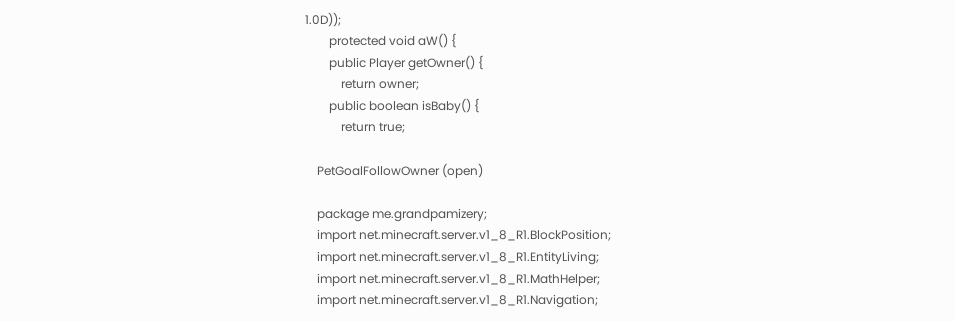1.0D));
        protected void aW() {
        public Player getOwner() {
            return owner;
        public boolean isBaby() {
            return true;

    PetGoalFollowOwner (open)

    package me.grandpamizery;
    import net.minecraft.server.v1_8_R1.BlockPosition;
    import net.minecraft.server.v1_8_R1.EntityLiving;
    import net.minecraft.server.v1_8_R1.MathHelper;
    import net.minecraft.server.v1_8_R1.Navigation;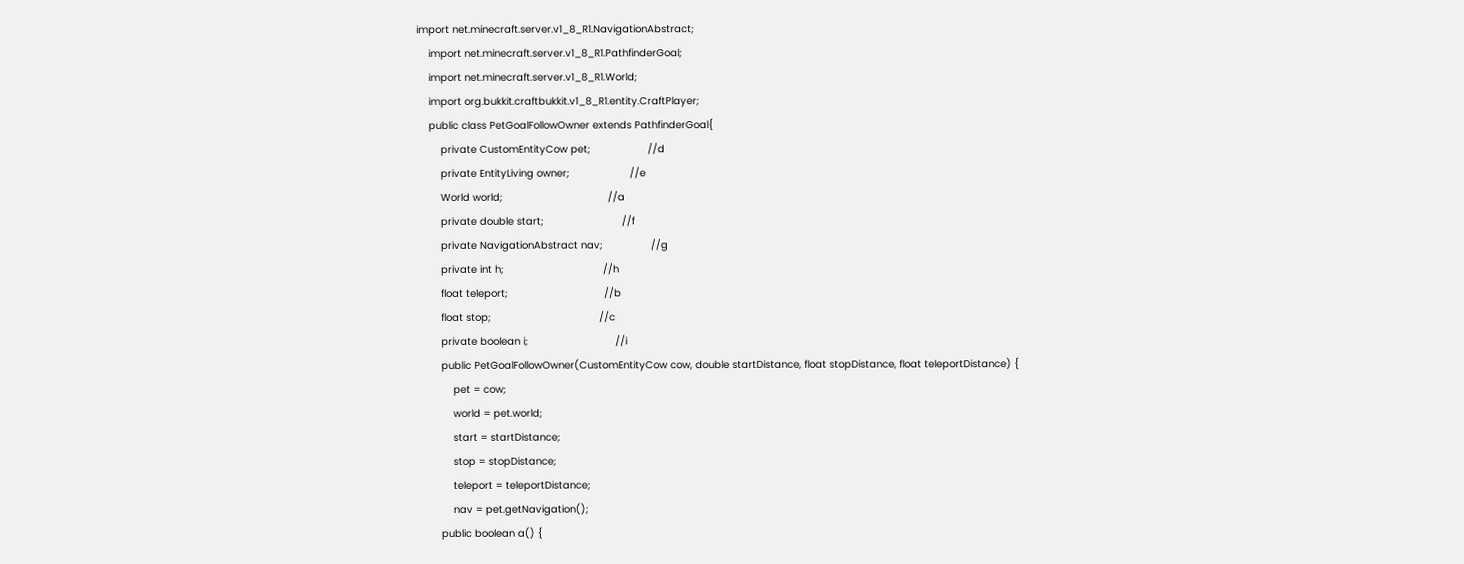import net.minecraft.server.v1_8_R1.NavigationAbstract;
    import net.minecraft.server.v1_8_R1.PathfinderGoal;
    import net.minecraft.server.v1_8_R1.World;
    import org.bukkit.craftbukkit.v1_8_R1.entity.CraftPlayer;
    public class PetGoalFollowOwner extends PathfinderGoal{
        private CustomEntityCow pet;                   //d
        private EntityLiving owner;                    //e
        World world;                                   //a
        private double start;                          //f
        private NavigationAbstract nav;                //g
        private int h;                                 //h
        float teleport;                                //b
        float stop;                                    //c
        private boolean i;                             //i
        public PetGoalFollowOwner(CustomEntityCow cow, double startDistance, float stopDistance, float teleportDistance) {
            pet = cow;
            world = pet.world;
            start = startDistance;
            stop = stopDistance;
            teleport = teleportDistance;
            nav = pet.getNavigation();
        public boolean a() {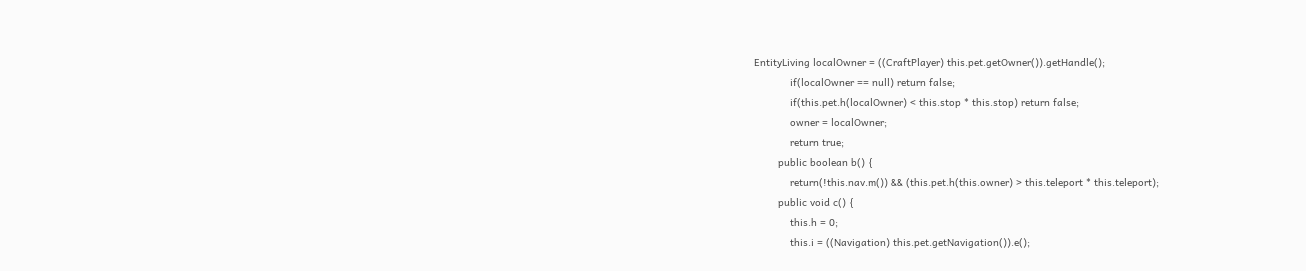EntityLiving localOwner = ((CraftPlayer) this.pet.getOwner()).getHandle();
            if(localOwner == null) return false;
            if(this.pet.h(localOwner) < this.stop * this.stop) return false;
            owner = localOwner;
            return true;
        public boolean b() {
            return(!this.nav.m()) && (this.pet.h(this.owner) > this.teleport * this.teleport);
        public void c() {
            this.h = 0;
            this.i = ((Navigation) this.pet.getNavigation()).e();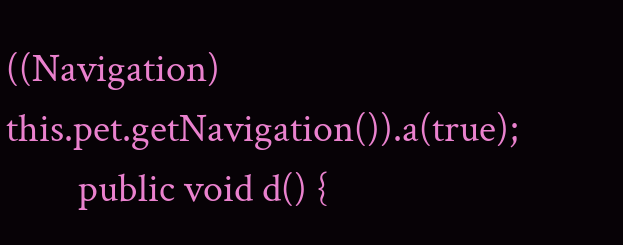((Navigation) this.pet.getNavigation()).a(true);
        public void d() {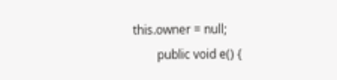this.owner = null;
        public void e() {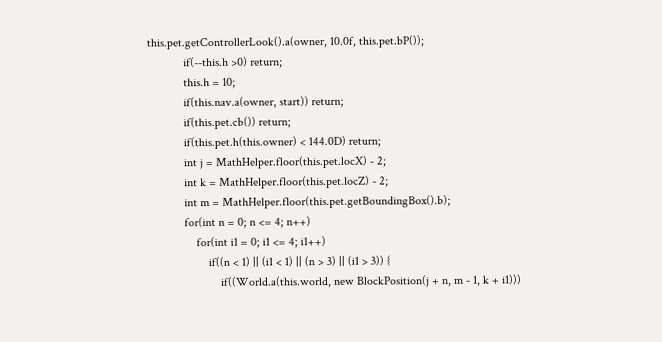this.pet.getControllerLook().a(owner, 10.0f, this.pet.bP());
            if(--this.h >0) return;
            this.h = 10;
            if(this.nav.a(owner, start)) return;
            if(this.pet.cb()) return;
            if(this.pet.h(this.owner) < 144.0D) return;
            int j = MathHelper.floor(this.pet.locX) - 2;
            int k = MathHelper.floor(this.pet.locZ) - 2;
            int m = MathHelper.floor(this.pet.getBoundingBox().b);
            for(int n = 0; n <= 4; n++)
                for(int i1 = 0; i1 <= 4; i1++)
                    if((n < 1) || (i1 < 1) || (n > 3) || (i1 > 3)) {
                        if((World.a(this.world, new BlockPosition(j + n, m - 1, k + i1)))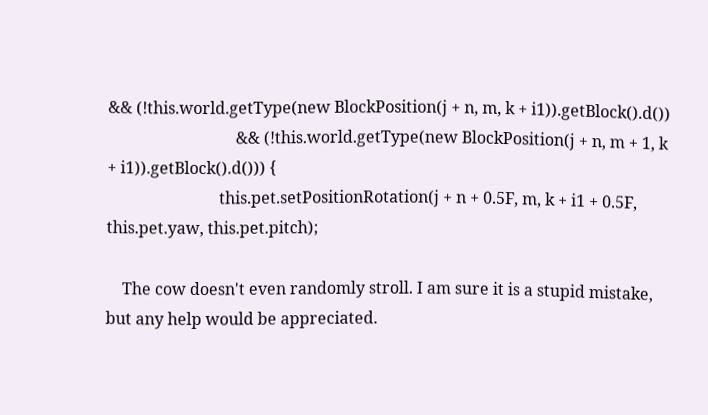&& (!this.world.getType(new BlockPosition(j + n, m, k + i1)).getBlock().d())
                                && (!this.world.getType(new BlockPosition(j + n, m + 1, k + i1)).getBlock().d())) {
                            this.pet.setPositionRotation(j + n + 0.5F, m, k + i1 + 0.5F, this.pet.yaw, this.pet.pitch);

    The cow doesn't even randomly stroll. I am sure it is a stupid mistake, but any help would be appreciated.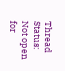Thread Status:
Not open for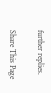further replies.

Share This Page